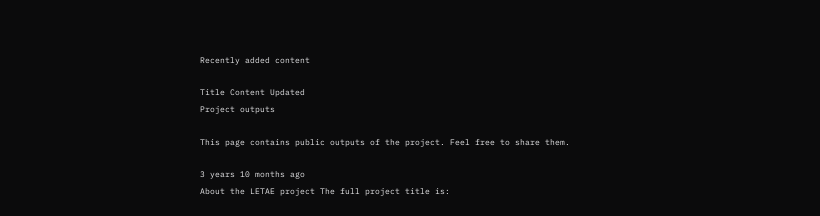Recently added content

Title Content Updated
Project outputs

This page contains public outputs of the project. Feel free to share them.

3 years 10 months ago
About the LETAE project The full project title is: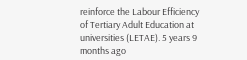reinforce the Labour Efficiency of Tertiary Adult Education at universities (LETAE). 5 years 9 months ago